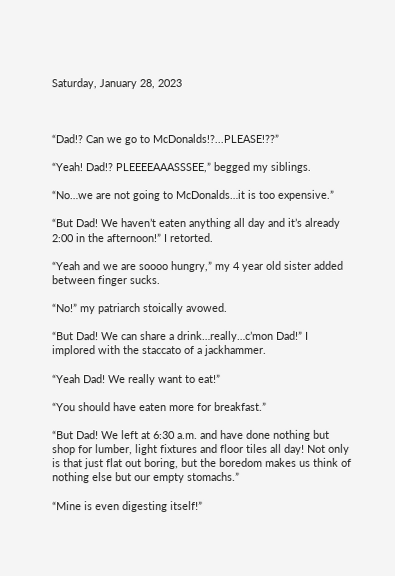Saturday, January 28, 2023



“Dad!? Can we go to McDonalds!?...PLEASE!??”

“Yeah! Dad!? PLEEEEAAASSSEE,” begged my siblings.

“No…we are not going to McDonalds…it is too expensive.”

“But Dad! We haven’t eaten anything all day and it’s already 2:00 in the afternoon!” I retorted.

“Yeah and we are soooo hungry,” my 4 year old sister added between finger sucks.

“No!” my patriarch stoically avowed.

“But Dad! We can share a drink…really…c’mon Dad!” I implored with the staccato of a jackhammer.

“Yeah Dad! We really want to eat!”

“You should have eaten more for breakfast.”

“But Dad! We left at 6:30 a.m. and have done nothing but shop for lumber, light fixtures and floor tiles all day! Not only is that just flat out boring, but the boredom makes us think of nothing else but our empty stomachs.”

“Mine is even digesting itself!”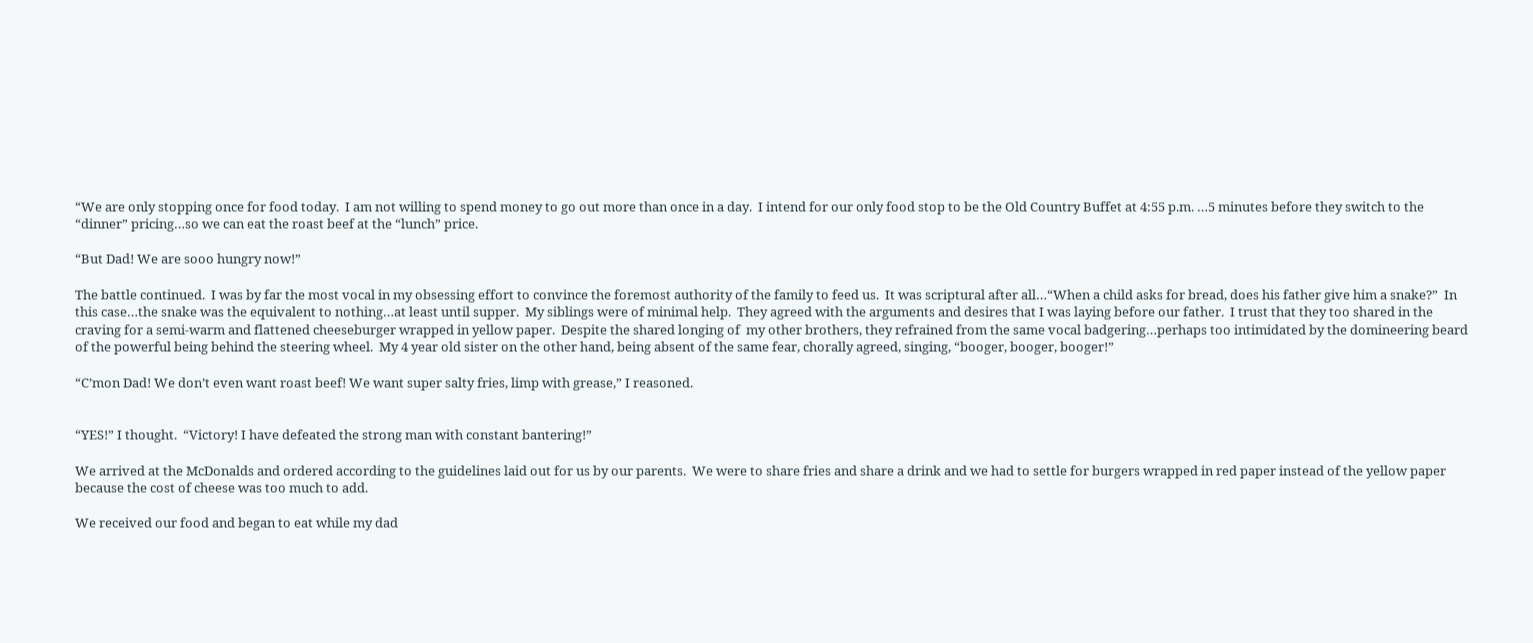“We are only stopping once for food today.  I am not willing to spend money to go out more than once in a day.  I intend for our only food stop to be the Old Country Buffet at 4:55 p.m. …5 minutes before they switch to the “dinner” pricing…so we can eat the roast beef at the “lunch” price.

“But Dad! We are sooo hungry now!”

The battle continued.  I was by far the most vocal in my obsessing effort to convince the foremost authority of the family to feed us.  It was scriptural after all…“When a child asks for bread, does his father give him a snake?”  In this case…the snake was the equivalent to nothing…at least until supper.  My siblings were of minimal help.  They agreed with the arguments and desires that I was laying before our father.  I trust that they too shared in the craving for a semi-warm and flattened cheeseburger wrapped in yellow paper.  Despite the shared longing of  my other brothers, they refrained from the same vocal badgering…perhaps too intimidated by the domineering beard of the powerful being behind the steering wheel.  My 4 year old sister on the other hand, being absent of the same fear, chorally agreed, singing, “booger, booger, booger!”

“C’mon Dad! We don’t even want roast beef! We want super salty fries, limp with grease,” I reasoned.


“YES!” I thought.  “Victory! I have defeated the strong man with constant bantering!”

We arrived at the McDonalds and ordered according to the guidelines laid out for us by our parents.  We were to share fries and share a drink and we had to settle for burgers wrapped in red paper instead of the yellow paper because the cost of cheese was too much to add.

We received our food and began to eat while my dad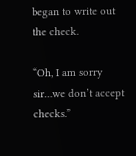began to write out the check.

“Oh, I am sorry sir…we don’t accept checks.”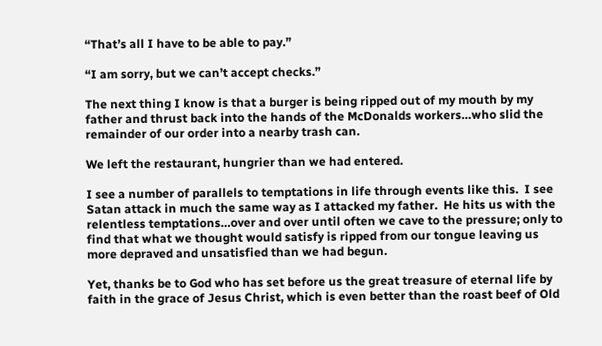“That’s all I have to be able to pay.”

“I am sorry, but we can’t accept checks.”

The next thing I know is that a burger is being ripped out of my mouth by my father and thrust back into the hands of the McDonalds workers…who slid the remainder of our order into a nearby trash can.

We left the restaurant, hungrier than we had entered.

I see a number of parallels to temptations in life through events like this.  I see Satan attack in much the same way as I attacked my father.  He hits us with the relentless temptations…over and over until often we cave to the pressure; only to find that what we thought would satisfy is ripped from our tongue leaving us more depraved and unsatisfied than we had begun.

Yet, thanks be to God who has set before us the great treasure of eternal life by faith in the grace of Jesus Christ, which is even better than the roast beef of Old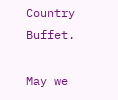Country Buffet.

May we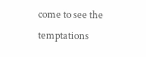come to see the temptations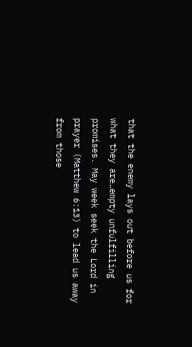that the enemy lays out before us for what they are…empty unfulfilling promises. May week seek the Lord in prayer (Matthew 6:13) to lead us away from those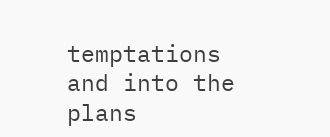temptations and into the plans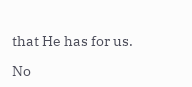that He has for us.

No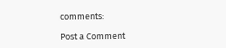comments:

Post a Comment